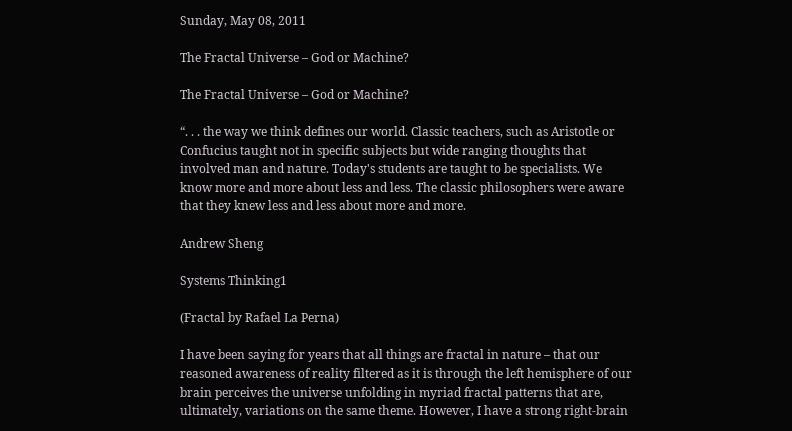Sunday, May 08, 2011

The Fractal Universe – God or Machine?

The Fractal Universe – God or Machine?

“. . . the way we think defines our world. Classic teachers, such as Aristotle or Confucius taught not in specific subjects but wide ranging thoughts that involved man and nature. Today's students are taught to be specialists. We know more and more about less and less. The classic philosophers were aware that they knew less and less about more and more.

Andrew Sheng

Systems Thinking1

(Fractal by Rafael La Perna)

I have been saying for years that all things are fractal in nature – that our reasoned awareness of reality filtered as it is through the left hemisphere of our brain perceives the universe unfolding in myriad fractal patterns that are, ultimately, variations on the same theme. However, I have a strong right-brain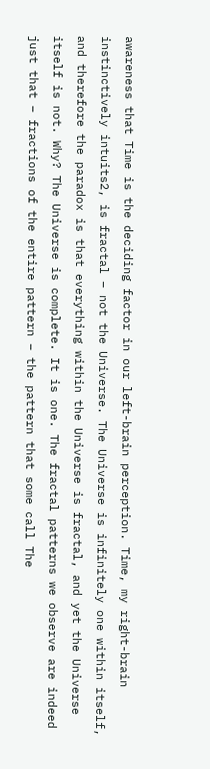awareness that Time is the deciding factor in our left-brain perception. Time, my right-brain instinctively intuits2, is fractal – not the Universe. The Universe is infinitely one within itself, and therefore the paradox is that everything within the Universe is fractal, and yet the Universe itself is not. Why? The Universe is complete. It is one. The fractal patterns we observe are indeed just that – fractions of the entire pattern – the pattern that some call The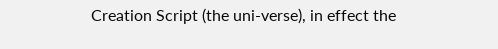Creation Script (the uni-verse), in effect the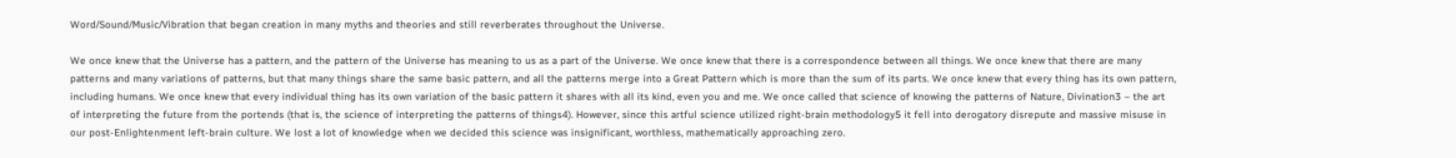Word/Sound/Music/Vibration that began creation in many myths and theories and still reverberates throughout the Universe.

We once knew that the Universe has a pattern, and the pattern of the Universe has meaning to us as a part of the Universe. We once knew that there is a correspondence between all things. We once knew that there are many patterns and many variations of patterns, but that many things share the same basic pattern, and all the patterns merge into a Great Pattern which is more than the sum of its parts. We once knew that every thing has its own pattern, including humans. We once knew that every individual thing has its own variation of the basic pattern it shares with all its kind, even you and me. We once called that science of knowing the patterns of Nature, Divination3 – the art of interpreting the future from the portends (that is, the science of interpreting the patterns of things4). However, since this artful science utilized right-brain methodology5 it fell into derogatory disrepute and massive misuse in our post-Enlightenment left-brain culture. We lost a lot of knowledge when we decided this science was insignificant, worthless, mathematically approaching zero.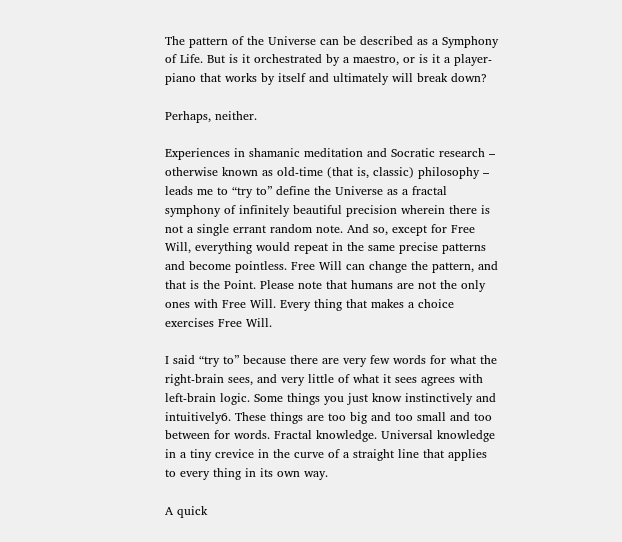The pattern of the Universe can be described as a Symphony of Life. But is it orchestrated by a maestro, or is it a player-piano that works by itself and ultimately will break down?

Perhaps, neither.

Experiences in shamanic meditation and Socratic research – otherwise known as old-time (that is, classic) philosophy – leads me to “try to” define the Universe as a fractal symphony of infinitely beautiful precision wherein there is not a single errant random note. And so, except for Free Will, everything would repeat in the same precise patterns and become pointless. Free Will can change the pattern, and that is the Point. Please note that humans are not the only ones with Free Will. Every thing that makes a choice exercises Free Will.

I said “try to” because there are very few words for what the right-brain sees, and very little of what it sees agrees with left-brain logic. Some things you just know instinctively and intuitively6. These things are too big and too small and too between for words. Fractal knowledge. Universal knowledge in a tiny crevice in the curve of a straight line that applies to every thing in its own way.

A quick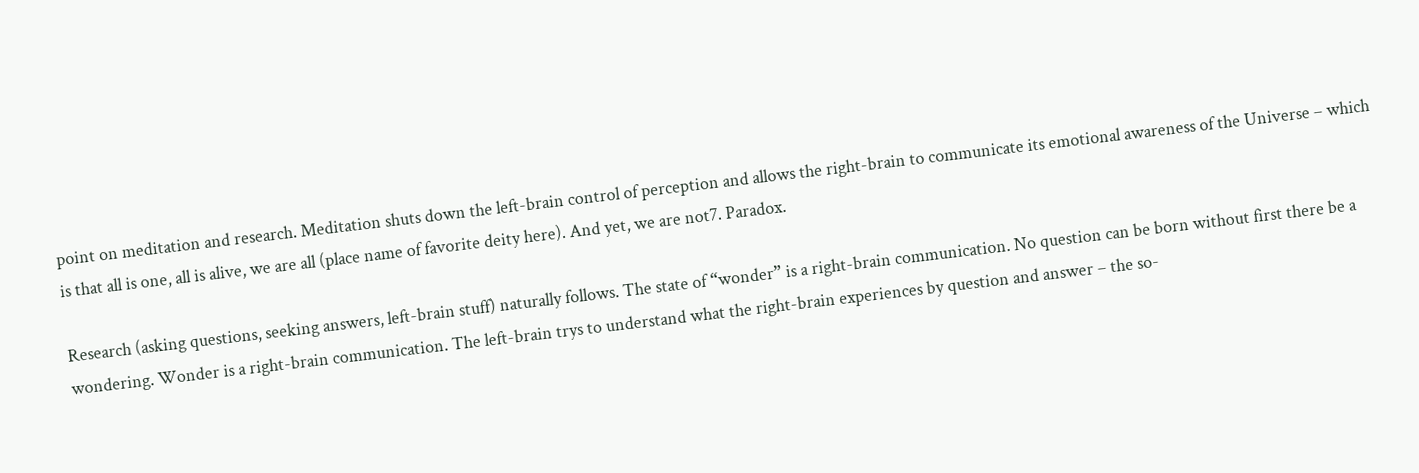point on meditation and research. Meditation shuts down the left-brain control of perception and allows the right-brain to communicate its emotional awareness of the Universe – which is that all is one, all is alive, we are all (place name of favorite deity here). And yet, we are not7. Paradox.

Research (asking questions, seeking answers, left-brain stuff) naturally follows. The state of “wonder” is a right-brain communication. No question can be born without first there be a wondering. Wonder is a right-brain communication. The left-brain trys to understand what the right-brain experiences by question and answer – the so-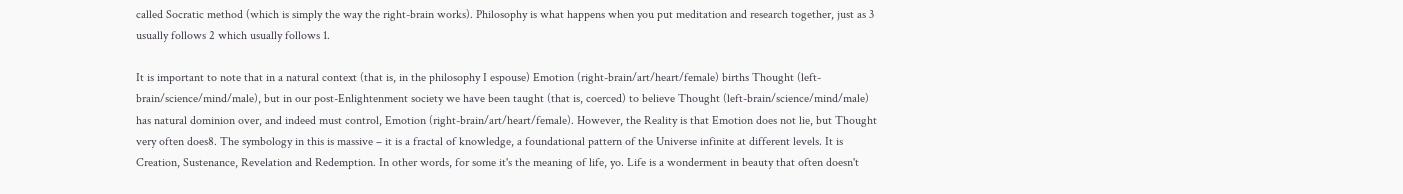called Socratic method (which is simply the way the right-brain works). Philosophy is what happens when you put meditation and research together, just as 3 usually follows 2 which usually follows 1.

It is important to note that in a natural context (that is, in the philosophy I espouse) Emotion (right-brain/art/heart/female) births Thought (left-brain/science/mind/male), but in our post-Enlightenment society we have been taught (that is, coerced) to believe Thought (left-brain/science/mind/male) has natural dominion over, and indeed must control, Emotion (right-brain/art/heart/female). However, the Reality is that Emotion does not lie, but Thought very often does8. The symbology in this is massive – it is a fractal of knowledge, a foundational pattern of the Universe infinite at different levels. It is Creation, Sustenance, Revelation and Redemption. In other words, for some it's the meaning of life, yo. Life is a wonderment in beauty that often doesn't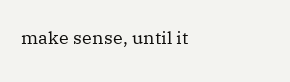make sense, until it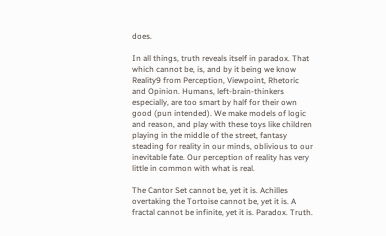does.

In all things, truth reveals itself in paradox. That which cannot be, is, and by it being we know Reality9 from Perception, Viewpoint, Rhetoric and Opinion. Humans, left-brain-thinkers especially, are too smart by half for their own good (pun intended). We make models of logic and reason, and play with these toys like children playing in the middle of the street, fantasy steading for reality in our minds, oblivious to our inevitable fate. Our perception of reality has very little in common with what is real.

The Cantor Set cannot be, yet it is. Achilles overtaking the Tortoise cannot be, yet it is. A fractal cannot be infinite, yet it is. Paradox. Truth.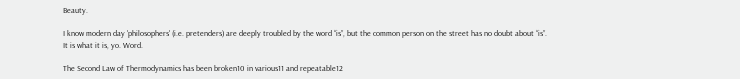Beauty.

I know modern day 'philosophers' (i.e. pretenders) are deeply troubled by the word “is”, but the common person on the street has no doubt about “is”. It is what it is, yo. Word.

The Second Law of Thermodynamics has been broken10 in various11 and repeatable12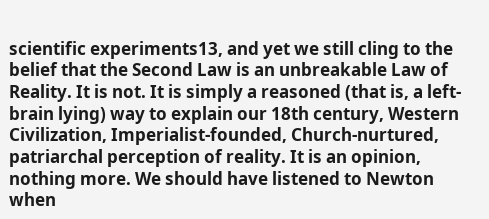scientific experiments13, and yet we still cling to the belief that the Second Law is an unbreakable Law of Reality. It is not. It is simply a reasoned (that is, a left-brain lying) way to explain our 18th century, Western Civilization, Imperialist-founded, Church-nurtured, patriarchal perception of reality. It is an opinion, nothing more. We should have listened to Newton when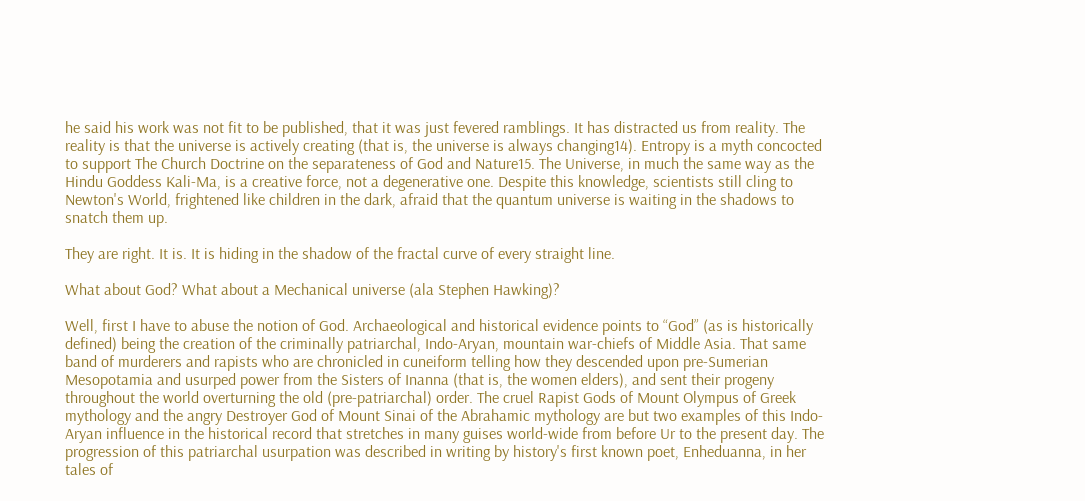he said his work was not fit to be published, that it was just fevered ramblings. It has distracted us from reality. The reality is that the universe is actively creating (that is, the universe is always changing14). Entropy is a myth concocted to support The Church Doctrine on the separateness of God and Nature15. The Universe, in much the same way as the Hindu Goddess Kali-Ma, is a creative force, not a degenerative one. Despite this knowledge, scientists still cling to Newton's World, frightened like children in the dark, afraid that the quantum universe is waiting in the shadows to snatch them up.

They are right. It is. It is hiding in the shadow of the fractal curve of every straight line.

What about God? What about a Mechanical universe (ala Stephen Hawking)?

Well, first I have to abuse the notion of God. Archaeological and historical evidence points to “God” (as is historically defined) being the creation of the criminally patriarchal, Indo-Aryan, mountain war-chiefs of Middle Asia. That same band of murderers and rapists who are chronicled in cuneiform telling how they descended upon pre-Sumerian Mesopotamia and usurped power from the Sisters of Inanna (that is, the women elders), and sent their progeny throughout the world overturning the old (pre-patriarchal) order. The cruel Rapist Gods of Mount Olympus of Greek mythology and the angry Destroyer God of Mount Sinai of the Abrahamic mythology are but two examples of this Indo-Aryan influence in the historical record that stretches in many guises world-wide from before Ur to the present day. The progression of this patriarchal usurpation was described in writing by history's first known poet, Enheduanna, in her tales of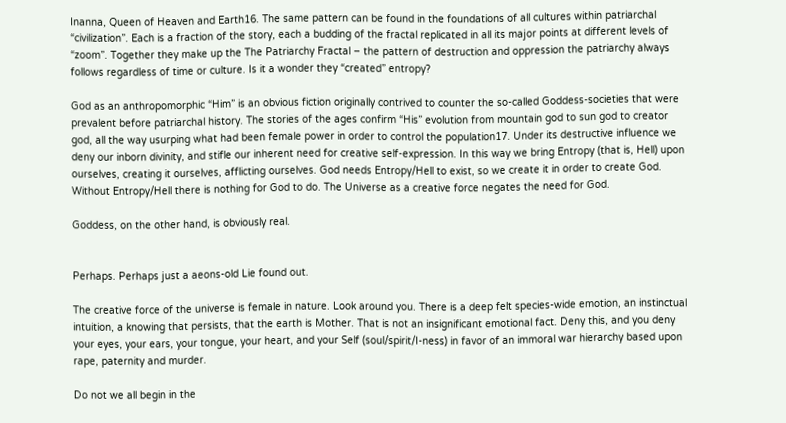Inanna, Queen of Heaven and Earth16. The same pattern can be found in the foundations of all cultures within patriarchal “civilization”. Each is a fraction of the story, each a budding of the fractal replicated in all its major points at different levels of “zoom”. Together they make up the The Patriarchy Fractal – the pattern of destruction and oppression the patriarchy always follows regardless of time or culture. Is it a wonder they “created” entropy?

God as an anthropomorphic “Him” is an obvious fiction originally contrived to counter the so-called Goddess-societies that were prevalent before patriarchal history. The stories of the ages confirm “His” evolution from mountain god to sun god to creator god, all the way usurping what had been female power in order to control the population17. Under its destructive influence we deny our inborn divinity, and stifle our inherent need for creative self-expression. In this way we bring Entropy (that is, Hell) upon ourselves, creating it ourselves, afflicting ourselves. God needs Entropy/Hell to exist, so we create it in order to create God. Without Entropy/Hell there is nothing for God to do. The Universe as a creative force negates the need for God.

Goddess, on the other hand, is obviously real.


Perhaps. Perhaps just a aeons-old Lie found out.

The creative force of the universe is female in nature. Look around you. There is a deep felt species-wide emotion, an instinctual intuition, a knowing that persists, that the earth is Mother. That is not an insignificant emotional fact. Deny this, and you deny your eyes, your ears, your tongue, your heart, and your Self (soul/spirit/I-ness) in favor of an immoral war hierarchy based upon rape, paternity and murder.

Do not we all begin in the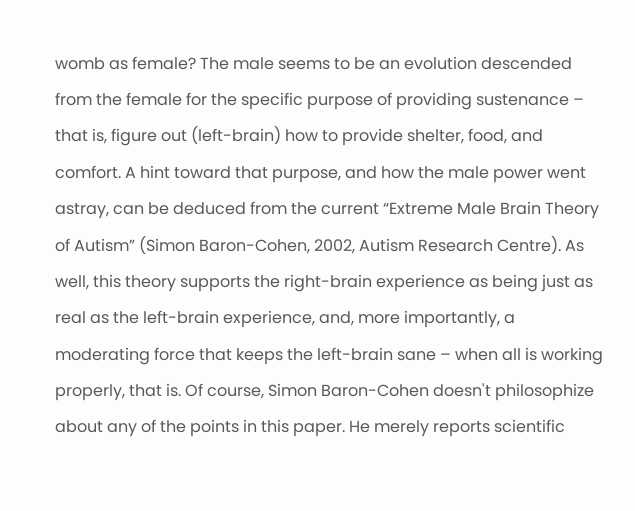womb as female? The male seems to be an evolution descended from the female for the specific purpose of providing sustenance – that is, figure out (left-brain) how to provide shelter, food, and comfort. A hint toward that purpose, and how the male power went astray, can be deduced from the current “Extreme Male Brain Theory of Autism” (Simon Baron-Cohen, 2002, Autism Research Centre). As well, this theory supports the right-brain experience as being just as real as the left-brain experience, and, more importantly, a moderating force that keeps the left-brain sane – when all is working properly, that is. Of course, Simon Baron-Cohen doesn't philosophize about any of the points in this paper. He merely reports scientific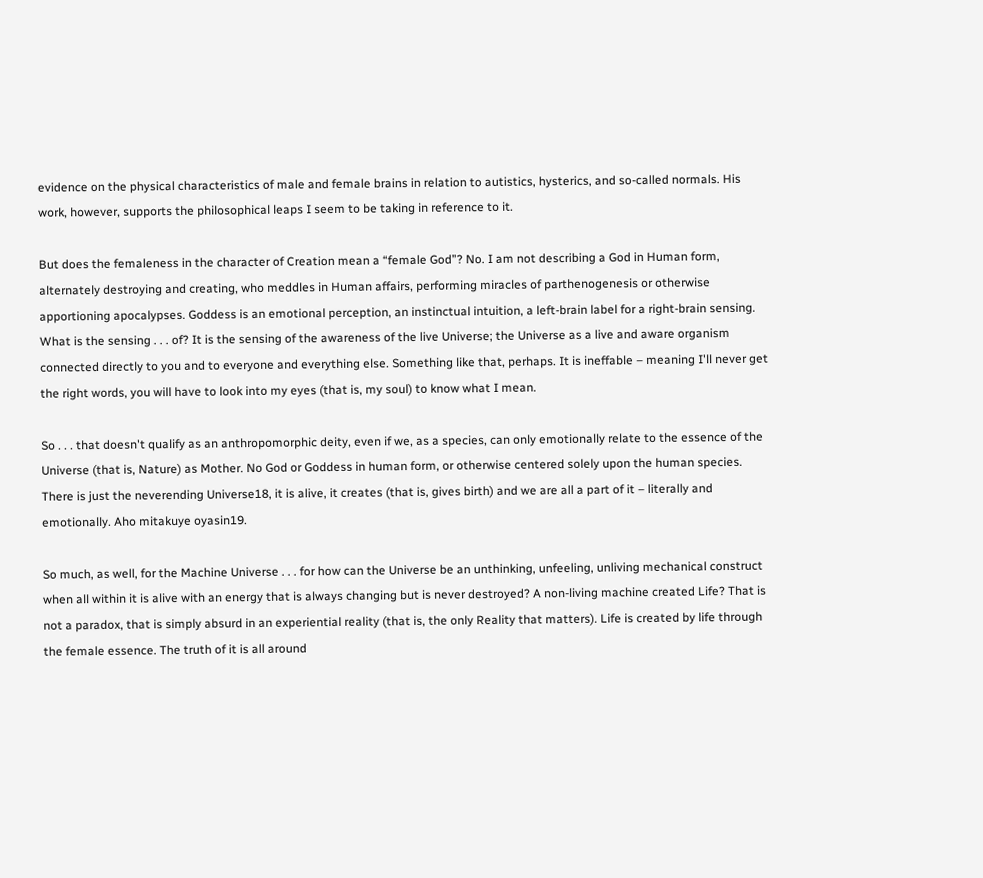evidence on the physical characteristics of male and female brains in relation to autistics, hysterics, and so-called normals. His work, however, supports the philosophical leaps I seem to be taking in reference to it.

But does the femaleness in the character of Creation mean a “female God”? No. I am not describing a God in Human form, alternately destroying and creating, who meddles in Human affairs, performing miracles of parthenogenesis or otherwise apportioning apocalypses. Goddess is an emotional perception, an instinctual intuition, a left-brain label for a right-brain sensing. What is the sensing . . . of? It is the sensing of the awareness of the live Universe; the Universe as a live and aware organism connected directly to you and to everyone and everything else. Something like that, perhaps. It is ineffable – meaning I'll never get the right words, you will have to look into my eyes (that is, my soul) to know what I mean.

So . . . that doesn't qualify as an anthropomorphic deity, even if we, as a species, can only emotionally relate to the essence of the Universe (that is, Nature) as Mother. No God or Goddess in human form, or otherwise centered solely upon the human species. There is just the neverending Universe18, it is alive, it creates (that is, gives birth) and we are all a part of it – literally and emotionally. Aho mitakuye oyasin19.

So much, as well, for the Machine Universe . . . for how can the Universe be an unthinking, unfeeling, unliving mechanical construct when all within it is alive with an energy that is always changing but is never destroyed? A non-living machine created Life? That is not a paradox, that is simply absurd in an experiential reality (that is, the only Reality that matters). Life is created by life through the female essence. The truth of it is all around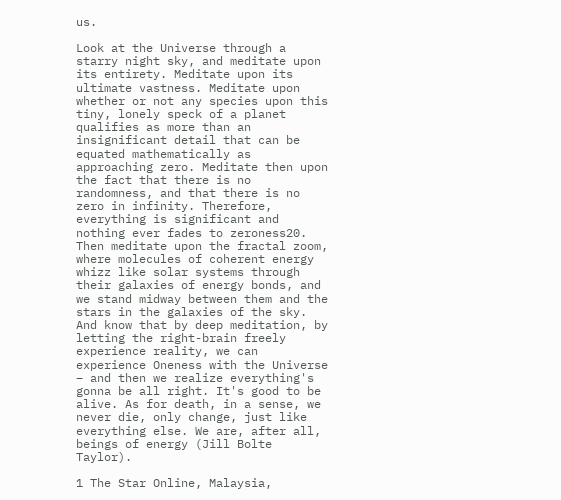us.

Look at the Universe through a starry night sky, and meditate upon its entirety. Meditate upon its ultimate vastness. Meditate upon whether or not any species upon this tiny, lonely speck of a planet qualifies as more than an insignificant detail that can be equated mathematically as approaching zero. Meditate then upon the fact that there is no randomness, and that there is no zero in infinity. Therefore, everything is significant and nothing ever fades to zeroness20. Then meditate upon the fractal zoom, where molecules of coherent energy whizz like solar systems through their galaxies of energy bonds, and we stand midway between them and the stars in the galaxies of the sky. And know that by deep meditation, by letting the right-brain freely experience reality, we can experience Oneness with the Universe – and then we realize everything's gonna be all right. It's good to be alive. As for death, in a sense, we never die, only change, just like everything else. We are, after all, beings of energy (Jill Bolte Taylor).

1 The Star Online, Malaysia,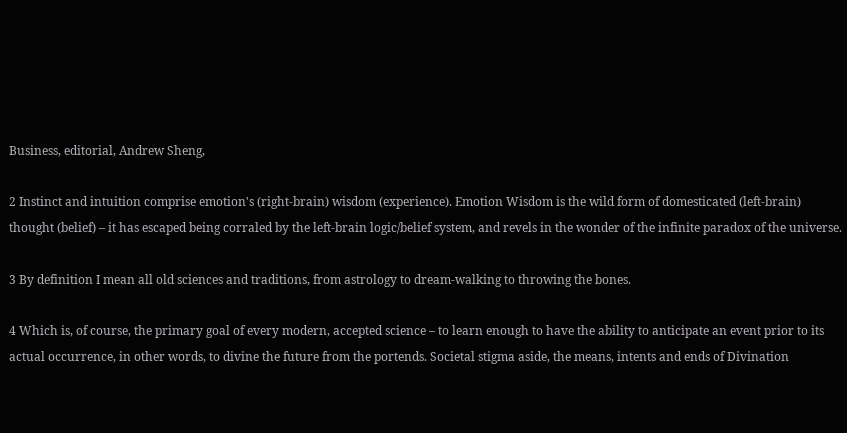Business, editorial, Andrew Sheng,

2 Instinct and intuition comprise emotion's (right-brain) wisdom (experience). Emotion Wisdom is the wild form of domesticated (left-brain) thought (belief) – it has escaped being corraled by the left-brain logic/belief system, and revels in the wonder of the infinite paradox of the universe.

3 By definition I mean all old sciences and traditions, from astrology to dream-walking to throwing the bones.

4 Which is, of course, the primary goal of every modern, accepted science – to learn enough to have the ability to anticipate an event prior to its actual occurrence, in other words, to divine the future from the portends. Societal stigma aside, the means, intents and ends of Divination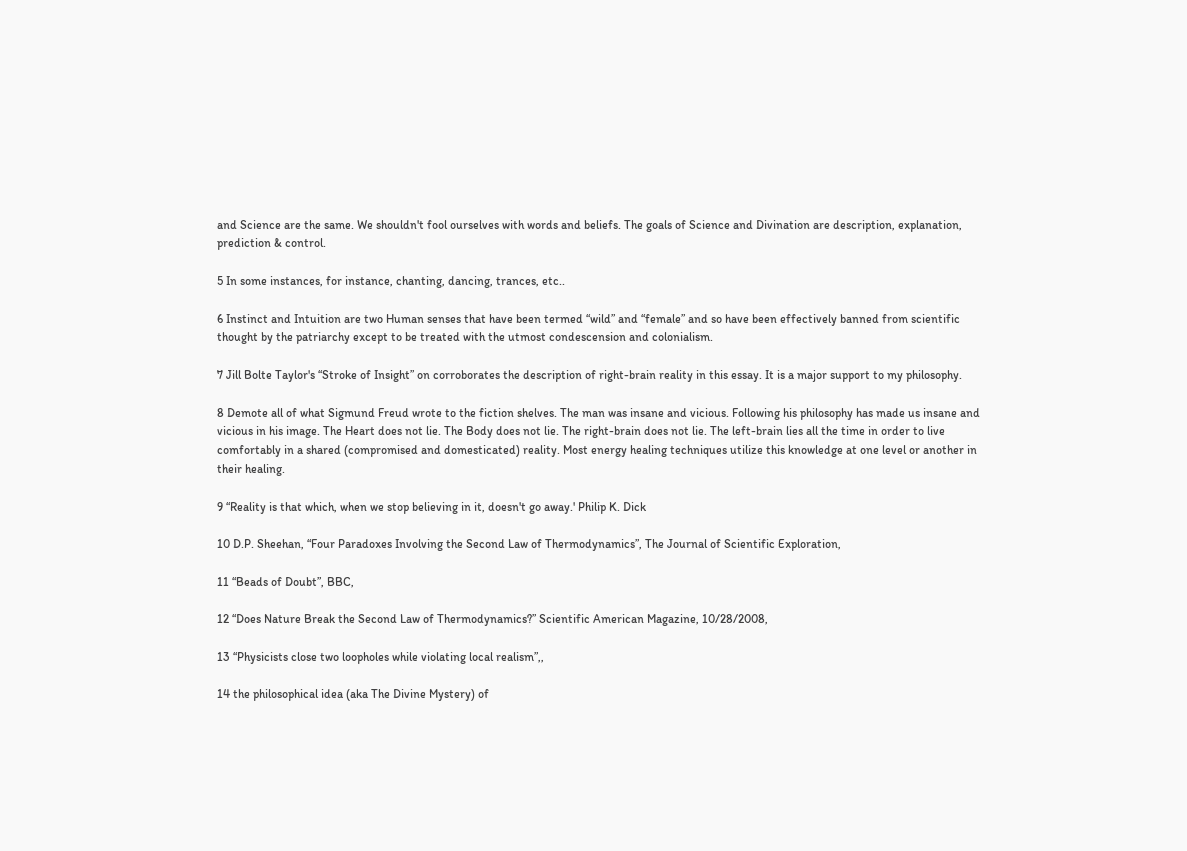and Science are the same. We shouldn't fool ourselves with words and beliefs. The goals of Science and Divination are description, explanation, prediction & control.

5 In some instances, for instance, chanting, dancing, trances, etc..

6 Instinct and Intuition are two Human senses that have been termed “wild” and “female” and so have been effectively banned from scientific thought by the patriarchy except to be treated with the utmost condescension and colonialism.

7 Jill Bolte Taylor's “Stroke of Insight” on corroborates the description of right-brain reality in this essay. It is a major support to my philosophy.

8 Demote all of what Sigmund Freud wrote to the fiction shelves. The man was insane and vicious. Following his philosophy has made us insane and vicious in his image. The Heart does not lie. The Body does not lie. The right-brain does not lie. The left-brain lies all the time in order to live comfortably in a shared (compromised and domesticated) reality. Most energy healing techniques utilize this knowledge at one level or another in their healing.

9 “Reality is that which, when we stop believing in it, doesn't go away.' Philip K. Dick

10 D.P. Sheehan, “Four Paradoxes Involving the Second Law of Thermodynamics”, The Journal of Scientific Exploration,

11 “Beads of Doubt”, BBC,

12 “Does Nature Break the Second Law of Thermodynamics?” Scientific American Magazine, 10/28/2008,

13 “Physicists close two loopholes while violating local realism”,,

14 the philosophical idea (aka The Divine Mystery) of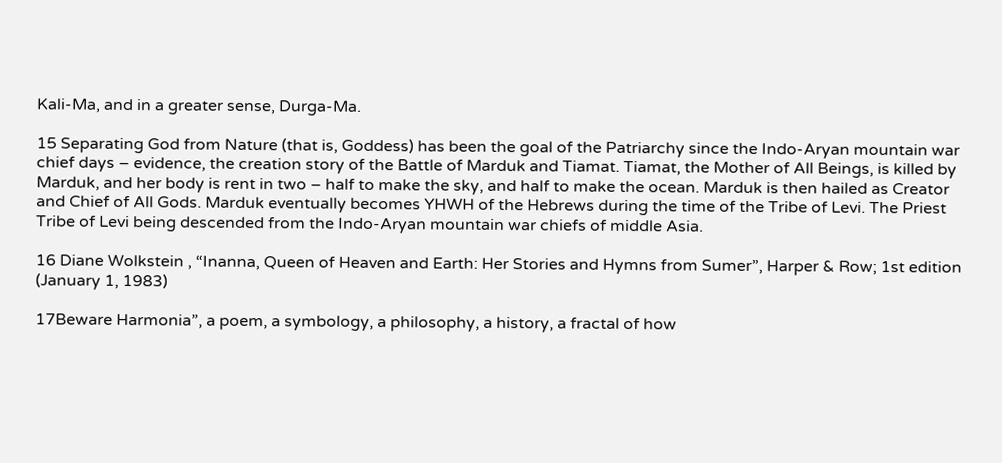Kali-Ma, and in a greater sense, Durga-Ma.

15 Separating God from Nature (that is, Goddess) has been the goal of the Patriarchy since the Indo-Aryan mountain war chief days – evidence, the creation story of the Battle of Marduk and Tiamat. Tiamat, the Mother of All Beings, is killed by Marduk, and her body is rent in two – half to make the sky, and half to make the ocean. Marduk is then hailed as Creator and Chief of All Gods. Marduk eventually becomes YHWH of the Hebrews during the time of the Tribe of Levi. The Priest Tribe of Levi being descended from the Indo-Aryan mountain war chiefs of middle Asia.

16 Diane Wolkstein , “Inanna, Queen of Heaven and Earth: Her Stories and Hymns from Sumer”, Harper & Row; 1st edition (January 1, 1983)

17Beware Harmonia”, a poem, a symbology, a philosophy, a history, a fractal of how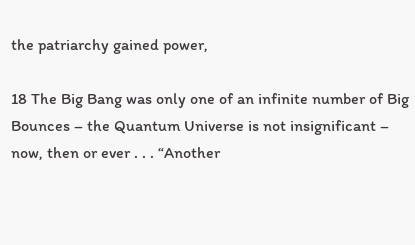the patriarchy gained power,

18 The Big Bang was only one of an infinite number of Big Bounces – the Quantum Universe is not insignificant – now, then or ever . . . “Another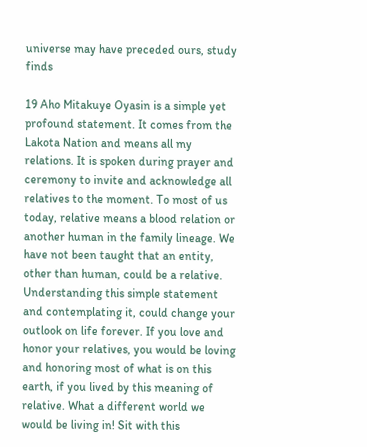universe may have preceded ours, study finds

19 Aho Mitakuye Oyasin is a simple yet profound statement. It comes from the Lakota Nation and means all my relations. It is spoken during prayer and ceremony to invite and acknowledge all relatives to the moment. To most of us today, relative means a blood relation or another human in the family lineage. We have not been taught that an entity, other than human, could be a relative. Understanding this simple statement and contemplating it, could change your outlook on life forever. If you love and honor your relatives, you would be loving and honoring most of what is on this earth, if you lived by this meaning of relative. What a different world we would be living in! Sit with this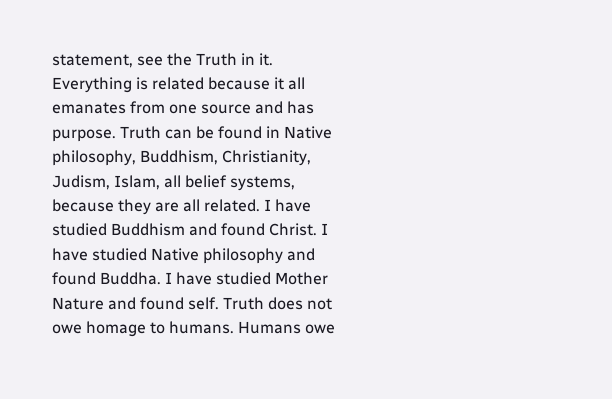statement, see the Truth in it. Everything is related because it all emanates from one source and has purpose. Truth can be found in Native philosophy, Buddhism, Christianity, Judism, Islam, all belief systems, because they are all related. I have studied Buddhism and found Christ. I have studied Native philosophy and found Buddha. I have studied Mother Nature and found self. Truth does not owe homage to humans. Humans owe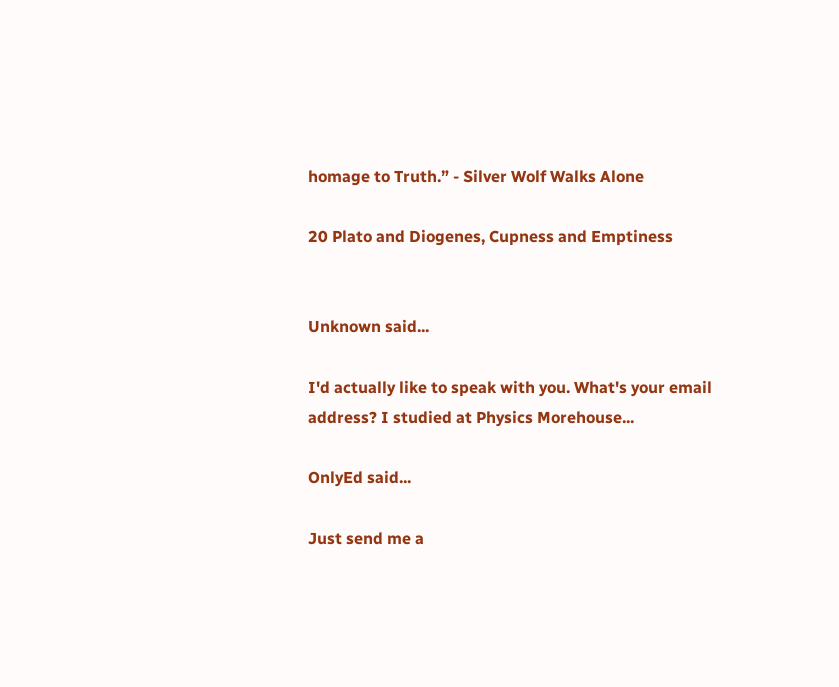homage to Truth.” - Silver Wolf Walks Alone

20 Plato and Diogenes, Cupness and Emptiness


Unknown said...

I'd actually like to speak with you. What's your email address? I studied at Physics Morehouse...

OnlyEd said...

Just send me a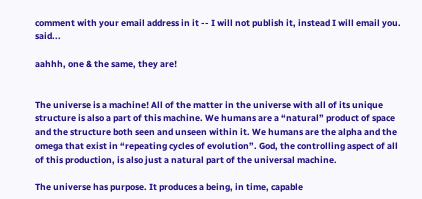comment with your email address in it -- I will not publish it, instead I will email you. said...

aahhh, one & the same, they are!


The universe is a machine! All of the matter in the universe with all of its unique structure is also a part of this machine. We humans are a “natural” product of space and the structure both seen and unseen within it. We humans are the alpha and the omega that exist in “repeating cycles of evolution”. God, the controlling aspect of all of this production, is also just a natural part of the universal machine.

The universe has purpose. It produces a being, in time, capable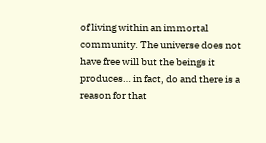of living within an immortal community. The universe does not have free will but the beings it produces… in fact, do and there is a reason for that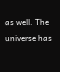as well. The universe has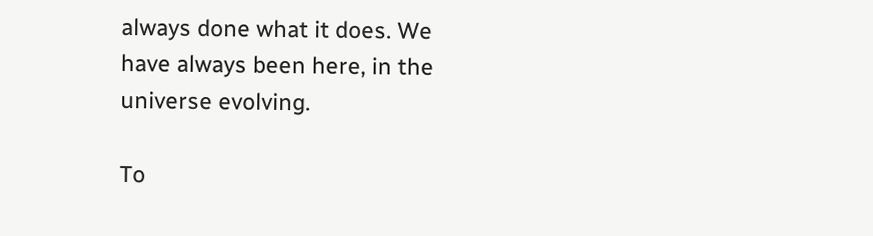always done what it does. We have always been here, in the universe evolving.

To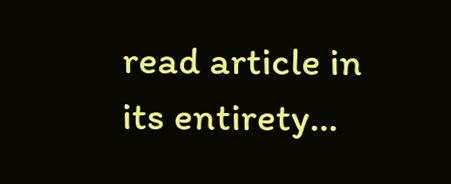read article in its entirety…